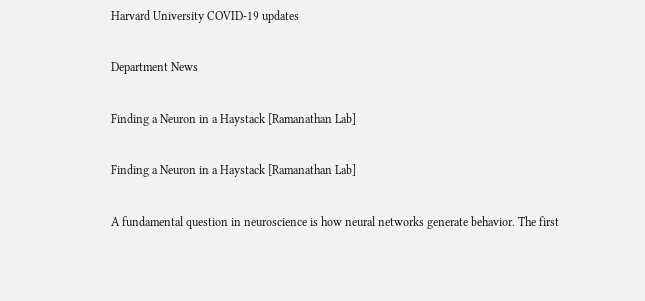Harvard University COVID-19 updates

Department News

Finding a Neuron in a Haystack [Ramanathan Lab]

Finding a Neuron in a Haystack [Ramanathan Lab]

A fundamental question in neuroscience is how neural networks generate behavior. The first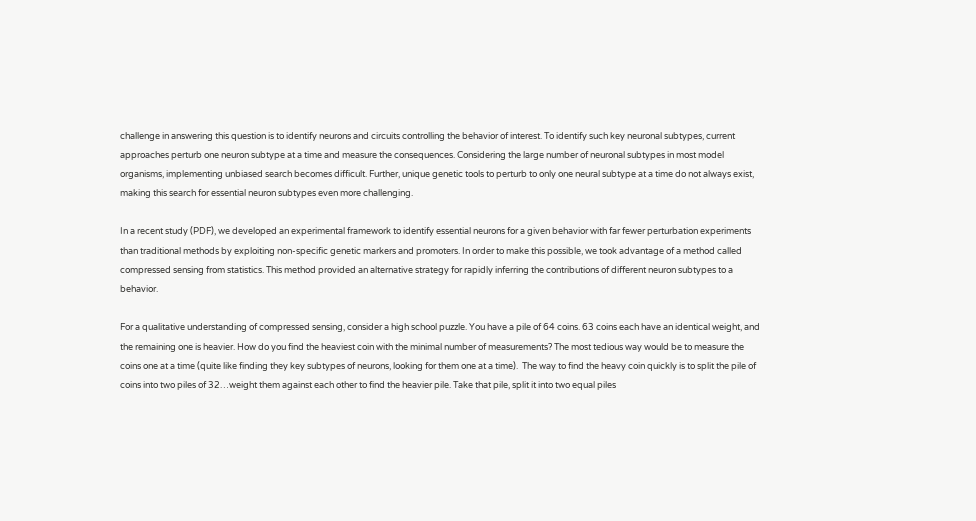challenge in answering this question is to identify neurons and circuits controlling the behavior of interest. To identify such key neuronal subtypes, current approaches perturb one neuron subtype at a time and measure the consequences. Considering the large number of neuronal subtypes in most model organisms, implementing unbiased search becomes difficult. Further, unique genetic tools to perturb to only one neural subtype at a time do not always exist, making this search for essential neuron subtypes even more challenging.

In a recent study (PDF), we developed an experimental framework to identify essential neurons for a given behavior with far fewer perturbation experiments than traditional methods by exploiting non-specific genetic markers and promoters. In order to make this possible, we took advantage of a method called compressed sensing from statistics. This method provided an alternative strategy for rapidly inferring the contributions of different neuron subtypes to a behavior.

For a qualitative understanding of compressed sensing, consider a high school puzzle. You have a pile of 64 coins. 63 coins each have an identical weight, and the remaining one is heavier. How do you find the heaviest coin with the minimal number of measurements? The most tedious way would be to measure the coins one at a time (quite like finding they key subtypes of neurons, looking for them one at a time).  The way to find the heavy coin quickly is to split the pile of coins into two piles of 32…weight them against each other to find the heavier pile. Take that pile, split it into two equal piles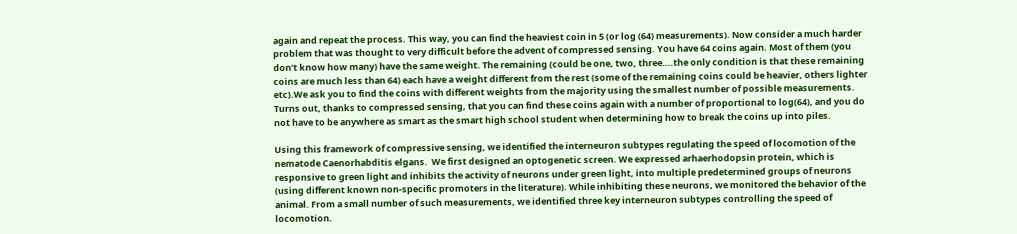again and repeat the process. This way, you can find the heaviest coin in 5 (or log (64) measurements). Now consider a much harder problem that was thought to very difficult before the advent of compressed sensing. You have 64 coins again. Most of them (you don’t know how many) have the same weight. The remaining (could be one, two, three….the only condition is that these remaining coins are much less than 64) each have a weight different from the rest (some of the remaining coins could be heavier, others lighter etc).We ask you to find the coins with different weights from the majority using the smallest number of possible measurements. Turns out, thanks to compressed sensing, that you can find these coins again with a number of proportional to log(64), and you do not have to be anywhere as smart as the smart high school student when determining how to break the coins up into piles.

Using this framework of compressive sensing, we identified the interneuron subtypes regulating the speed of locomotion of the nematode Caenorhabditis elgans.  We first designed an optogenetic screen. We expressed arhaerhodopsin protein, which is responsive to green light and inhibits the activity of neurons under green light, into multiple predetermined groups of neurons (using different known non-specific promoters in the literature). While inhibiting these neurons, we monitored the behavior of the animal. From a small number of such measurements, we identified three key interneuron subtypes controlling the speed of locomotion.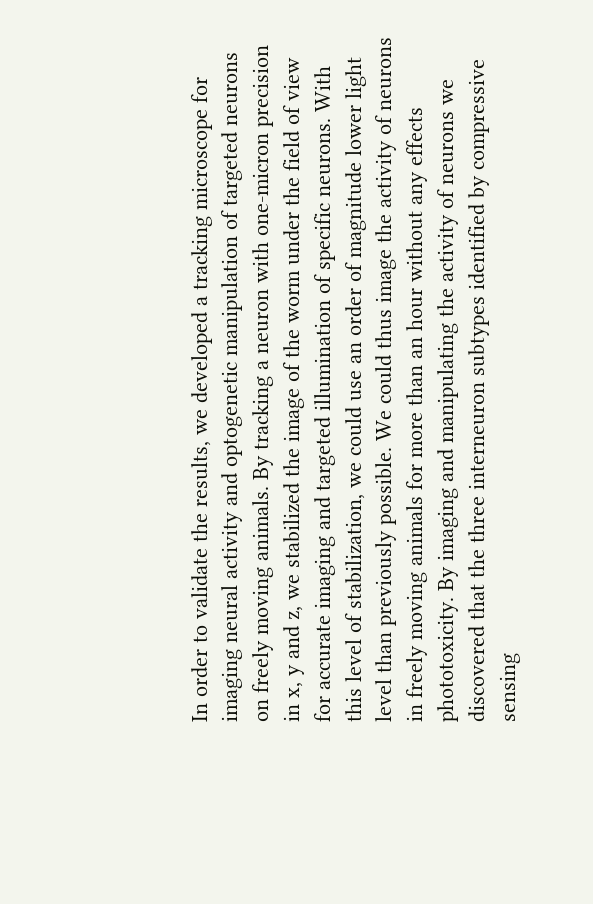In order to validate the results, we developed a tracking microscope for imaging neural activity and optogenetic manipulation of targeted neurons on freely moving animals. By tracking a neuron with one-micron precision in x, y and z, we stabilized the image of the worm under the field of view for accurate imaging and targeted illumination of specific neurons. With this level of stabilization, we could use an order of magnitude lower light level than previously possible. We could thus image the activity of neurons in freely moving animals for more than an hour without any effects phototoxicity. By imaging and manipulating the activity of neurons we discovered that the three interneuron subtypes identified by compressive sensing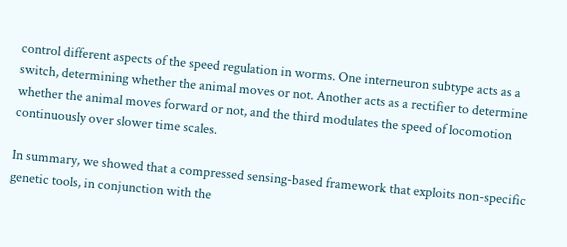control different aspects of the speed regulation in worms. One interneuron subtype acts as a switch, determining whether the animal moves or not. Another acts as a rectifier to determine whether the animal moves forward or not, and the third modulates the speed of locomotion continuously over slower time scales.

In summary, we showed that a compressed sensing-based framework that exploits non-specific genetic tools, in conjunction with the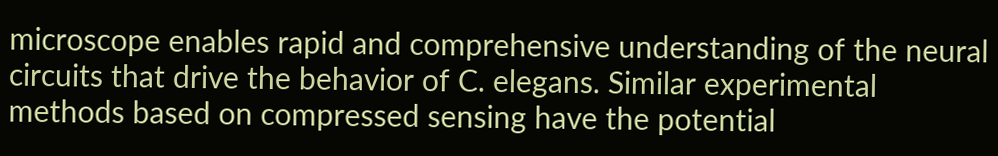microscope enables rapid and comprehensive understanding of the neural circuits that drive the behavior of C. elegans. Similar experimental methods based on compressed sensing have the potential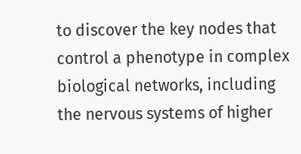to discover the key nodes that control a phenotype in complex biological networks, including the nervous systems of higher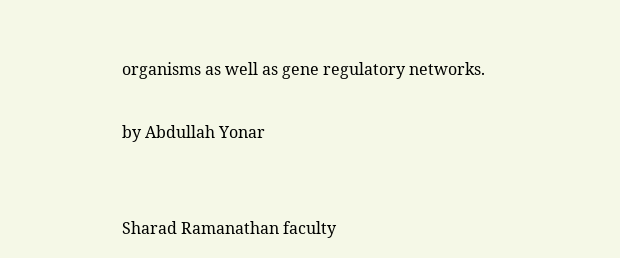organisms as well as gene regulatory networks.

by Abdullah Yonar


Sharad Ramanathan faculty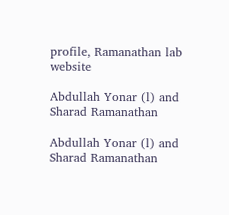profile, Ramanathan lab website

Abdullah Yonar (l) and Sharad Ramanathan

Abdullah Yonar (l) and Sharad Ramanathan